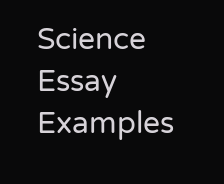Science Essay Examples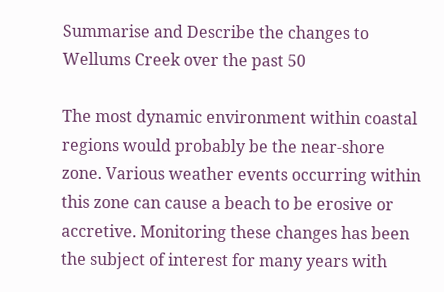Summarise and Describe the changes to Wellums Creek over the past 50

The most dynamic environment within coastal regions would probably be the near-shore zone. Various weather events occurring within this zone can cause a beach to be erosive or accretive. Monitoring these changes has been the subject of interest for many years with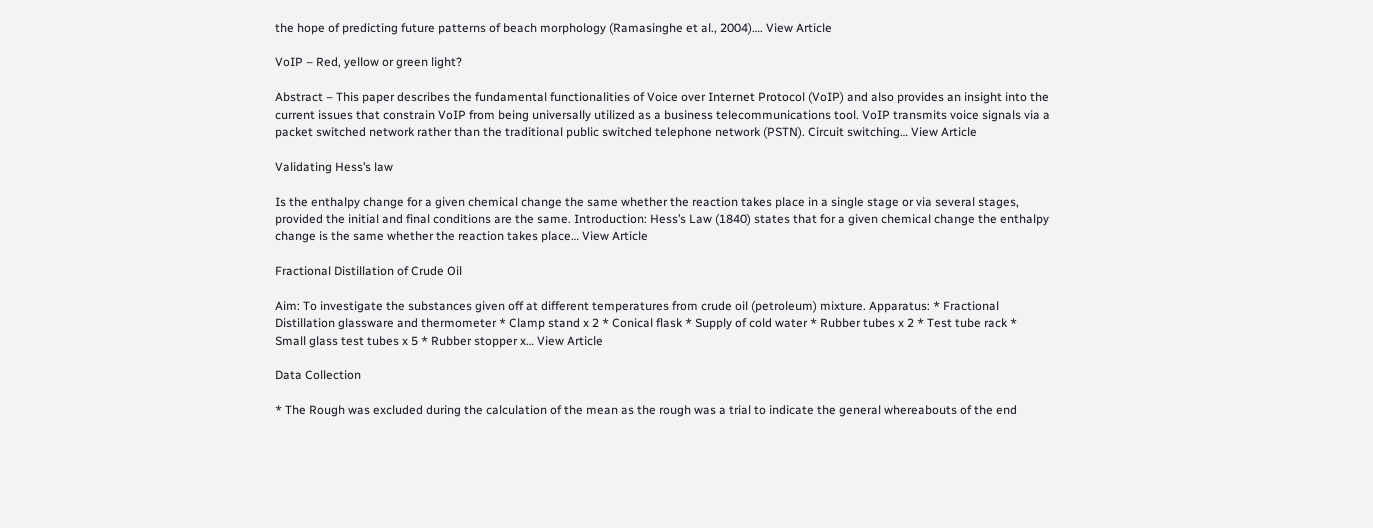the hope of predicting future patterns of beach morphology (Ramasinghe et al., 2004)…. View Article

VoIP – Red, yellow or green light?

Abstract – This paper describes the fundamental functionalities of Voice over Internet Protocol (VoIP) and also provides an insight into the current issues that constrain VoIP from being universally utilized as a business telecommunications tool. VoIP transmits voice signals via a packet switched network rather than the traditional public switched telephone network (PSTN). Circuit switching… View Article

Validating Hess’s law

Is the enthalpy change for a given chemical change the same whether the reaction takes place in a single stage or via several stages, provided the initial and final conditions are the same. Introduction: Hess’s Law (1840) states that for a given chemical change the enthalpy change is the same whether the reaction takes place… View Article

Fractional Distillation of Crude Oil

Aim: To investigate the substances given off at different temperatures from crude oil (petroleum) mixture. Apparatus: * Fractional Distillation glassware and thermometer * Clamp stand x 2 * Conical flask * Supply of cold water * Rubber tubes x 2 * Test tube rack * Small glass test tubes x 5 * Rubber stopper x… View Article

Data Collection

* The Rough was excluded during the calculation of the mean as the rough was a trial to indicate the general whereabouts of the end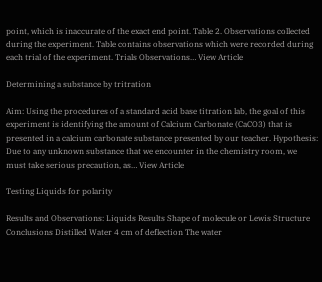point, which is inaccurate of the exact end point. Table 2. Observations collected during the experiment. Table contains observations which were recorded during each trial of the experiment. Trials Observations… View Article

Determining a substance by tritration

Aim: Using the procedures of a standard acid base titration lab, the goal of this experiment is identifying the amount of Calcium Carbonate (CaCO3) that is presented in a calcium carbonate substance presented by our teacher. Hypothesis: Due to any unknown substance that we encounter in the chemistry room, we must take serious precaution, as… View Article

Testing Liquids for polarity

Results and Observations: Liquids Results Shape of molecule or Lewis Structure Conclusions Distilled Water 4 cm of deflection The water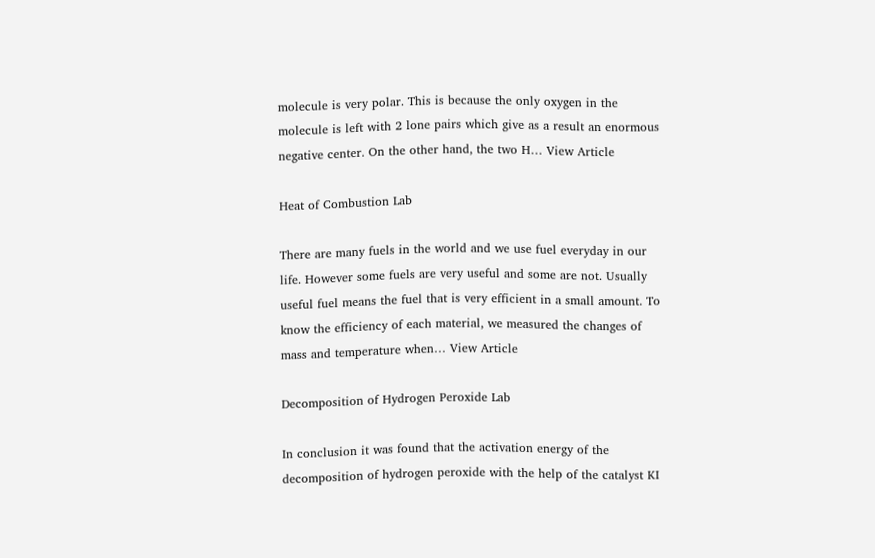molecule is very polar. This is because the only oxygen in the molecule is left with 2 lone pairs which give as a result an enormous negative center. On the other hand, the two H… View Article

Heat of Combustion Lab

There are many fuels in the world and we use fuel everyday in our life. However some fuels are very useful and some are not. Usually useful fuel means the fuel that is very efficient in a small amount. To know the efficiency of each material, we measured the changes of mass and temperature when… View Article

Decomposition of Hydrogen Peroxide Lab

In conclusion it was found that the activation energy of the decomposition of hydrogen peroxide with the help of the catalyst KI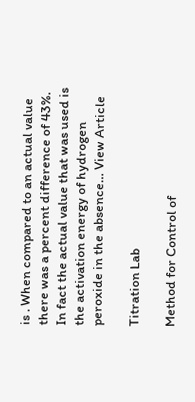is . When compared to an actual value there was a percent difference of 43%. In fact the actual value that was used is the activation energy of hydrogen peroxide in the absence… View Article

Titration Lab

Method for Control of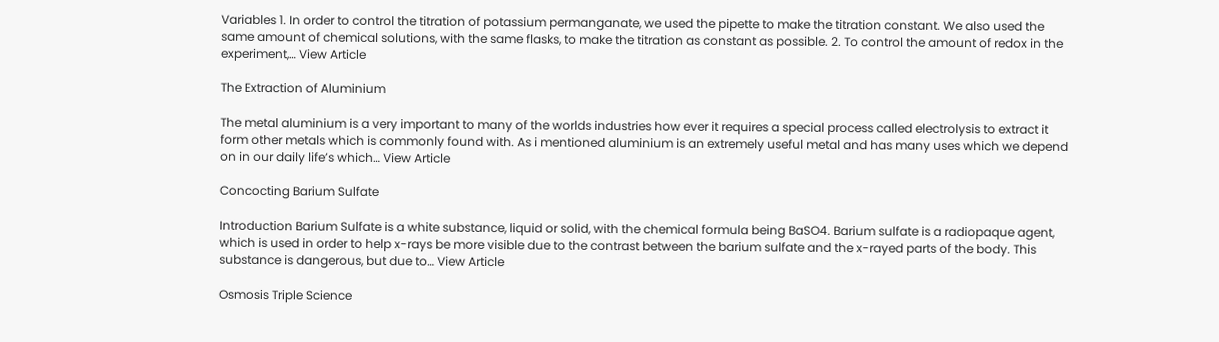Variables 1. In order to control the titration of potassium permanganate, we used the pipette to make the titration constant. We also used the same amount of chemical solutions, with the same flasks, to make the titration as constant as possible. 2. To control the amount of redox in the experiment,… View Article

The Extraction of Aluminium

The metal aluminium is a very important to many of the worlds industries how ever it requires a special process called electrolysis to extract it form other metals which is commonly found with. As i mentioned aluminium is an extremely useful metal and has many uses which we depend on in our daily life’s which… View Article

Concocting Barium Sulfate

Introduction Barium Sulfate is a white substance, liquid or solid, with the chemical formula being BaSO4. Barium sulfate is a radiopaque agent, which is used in order to help x-rays be more visible due to the contrast between the barium sulfate and the x-rayed parts of the body. This substance is dangerous, but due to… View Article

Osmosis Triple Science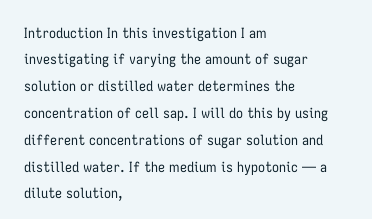Introduction In this investigation I am investigating if varying the amount of sugar solution or distilled water determines the concentration of cell sap. I will do this by using different concentrations of sugar solution and distilled water. If the medium is hypotonic — a dilute solution,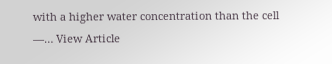with a higher water concentration than the cell —… View Article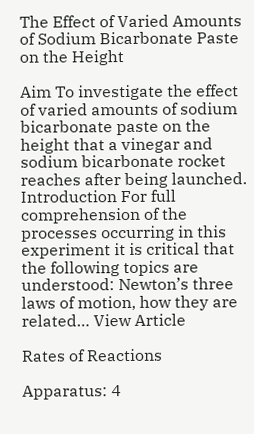The Effect of Varied Amounts of Sodium Bicarbonate Paste on the Height

Aim To investigate the effect of varied amounts of sodium bicarbonate paste on the height that a vinegar and sodium bicarbonate rocket reaches after being launched. Introduction For full comprehension of the processes occurring in this experiment it is critical that the following topics are understood: Newton’s three laws of motion, how they are related… View Article

Rates of Reactions

Apparatus: 4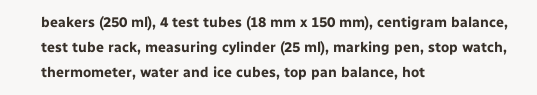beakers (250 ml), 4 test tubes (18 mm x 150 mm), centigram balance, test tube rack, measuring cylinder (25 ml), marking pen, stop watch, thermometer, water and ice cubes, top pan balance, hot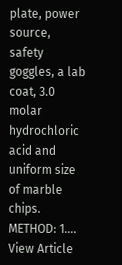plate, power source, safety goggles, a lab coat, 3.0 molar hydrochloric acid and uniform size of marble chips. METHOD: 1…. View Article